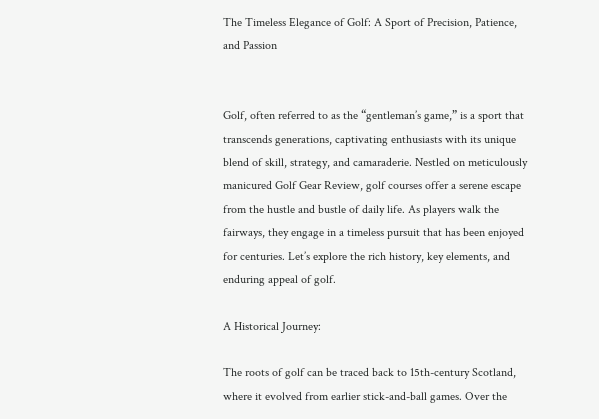The Timeless Elegance of Golf: A Sport of Precision, Patience, and Passion


Golf, often referred to as the “gentleman’s game,” is a sport that transcends generations, captivating enthusiasts with its unique blend of skill, strategy, and camaraderie. Nestled on meticulously manicured Golf Gear Review, golf courses offer a serene escape from the hustle and bustle of daily life. As players walk the fairways, they engage in a timeless pursuit that has been enjoyed for centuries. Let’s explore the rich history, key elements, and enduring appeal of golf.

A Historical Journey:

The roots of golf can be traced back to 15th-century Scotland, where it evolved from earlier stick-and-ball games. Over the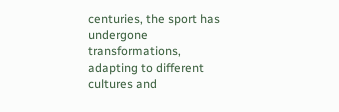centuries, the sport has undergone transformations, adapting to different cultures and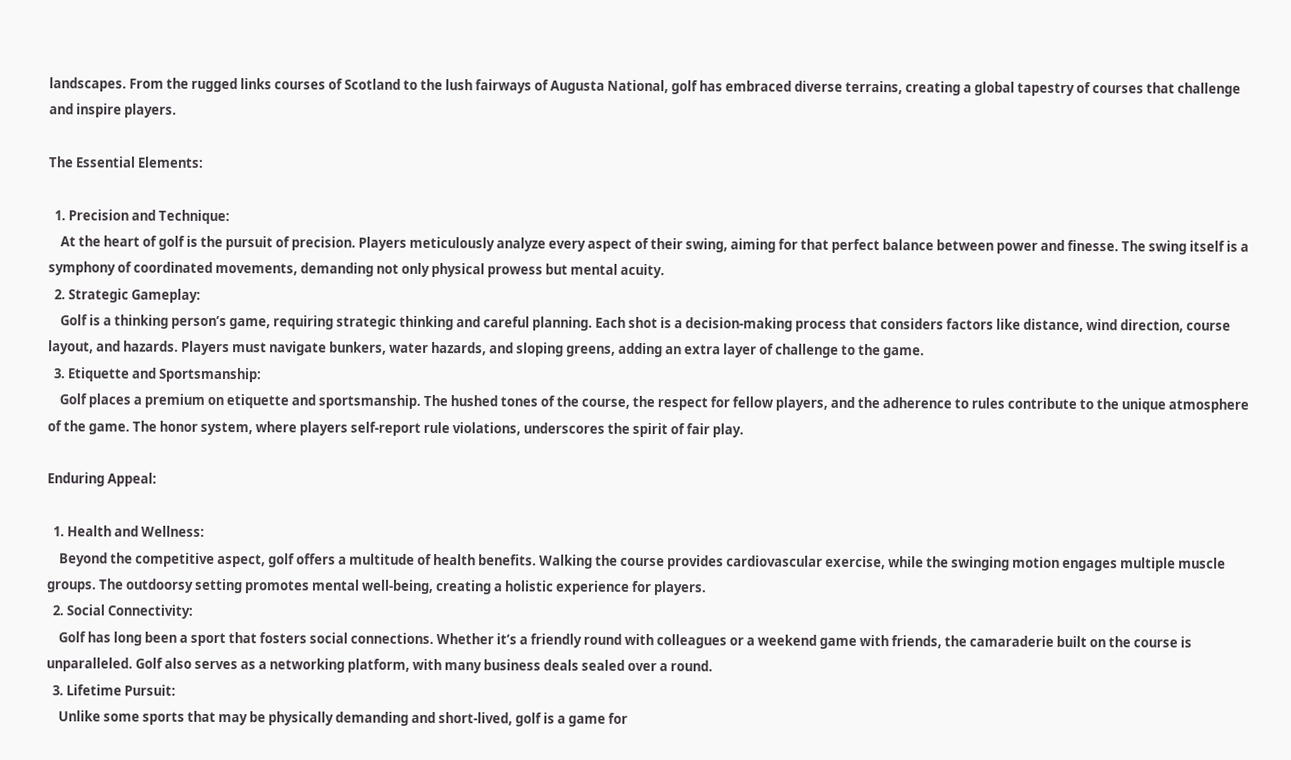landscapes. From the rugged links courses of Scotland to the lush fairways of Augusta National, golf has embraced diverse terrains, creating a global tapestry of courses that challenge and inspire players.

The Essential Elements:

  1. Precision and Technique:
    At the heart of golf is the pursuit of precision. Players meticulously analyze every aspect of their swing, aiming for that perfect balance between power and finesse. The swing itself is a symphony of coordinated movements, demanding not only physical prowess but mental acuity.
  2. Strategic Gameplay:
    Golf is a thinking person’s game, requiring strategic thinking and careful planning. Each shot is a decision-making process that considers factors like distance, wind direction, course layout, and hazards. Players must navigate bunkers, water hazards, and sloping greens, adding an extra layer of challenge to the game.
  3. Etiquette and Sportsmanship:
    Golf places a premium on etiquette and sportsmanship. The hushed tones of the course, the respect for fellow players, and the adherence to rules contribute to the unique atmosphere of the game. The honor system, where players self-report rule violations, underscores the spirit of fair play.

Enduring Appeal:

  1. Health and Wellness:
    Beyond the competitive aspect, golf offers a multitude of health benefits. Walking the course provides cardiovascular exercise, while the swinging motion engages multiple muscle groups. The outdoorsy setting promotes mental well-being, creating a holistic experience for players.
  2. Social Connectivity:
    Golf has long been a sport that fosters social connections. Whether it’s a friendly round with colleagues or a weekend game with friends, the camaraderie built on the course is unparalleled. Golf also serves as a networking platform, with many business deals sealed over a round.
  3. Lifetime Pursuit:
    Unlike some sports that may be physically demanding and short-lived, golf is a game for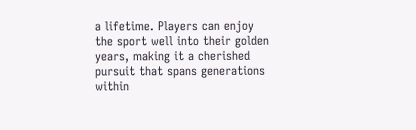a lifetime. Players can enjoy the sport well into their golden years, making it a cherished pursuit that spans generations within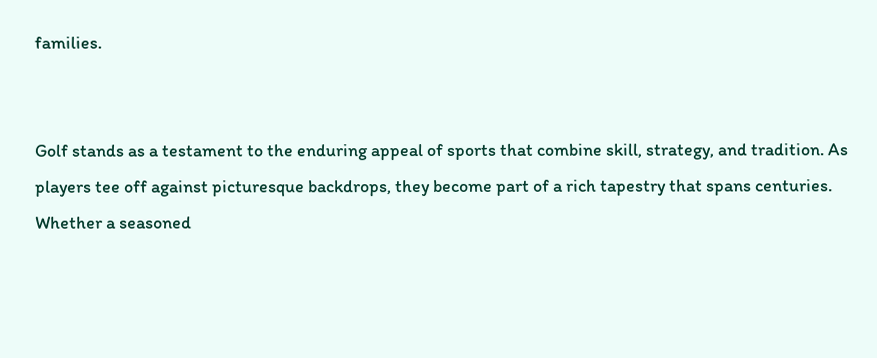families.


Golf stands as a testament to the enduring appeal of sports that combine skill, strategy, and tradition. As players tee off against picturesque backdrops, they become part of a rich tapestry that spans centuries. Whether a seasoned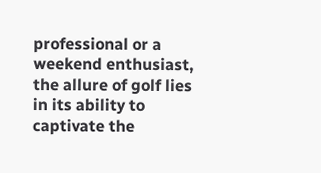professional or a weekend enthusiast, the allure of golf lies in its ability to captivate the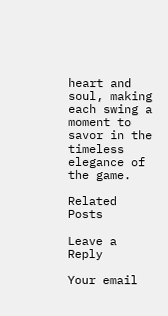heart and soul, making each swing a moment to savor in the timeless elegance of the game.

Related Posts

Leave a Reply

Your email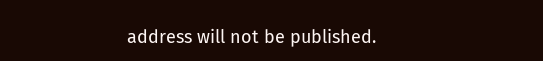address will not be published.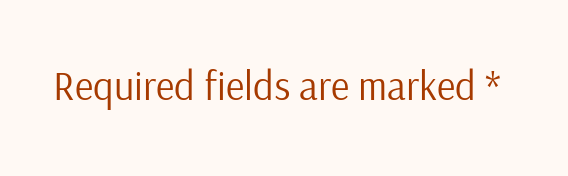Required fields are marked *